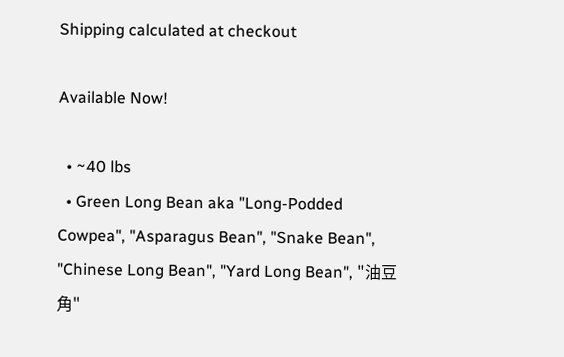Shipping calculated at checkout

Available Now!

  • ~40 lbs
  • Green Long Bean aka "Long-Podded Cowpea", "Asparagus Bean", "Snake Bean", "Chinese Long Bean", "Yard Long Bean", "油豆角"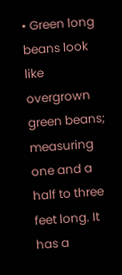• Green long beans look like overgrown green beans; measuring one and a half to three feet long. It has a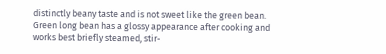distinctly beany taste and is not sweet like the green bean. Green long bean has a glossy appearance after cooking and works best briefly steamed, stir-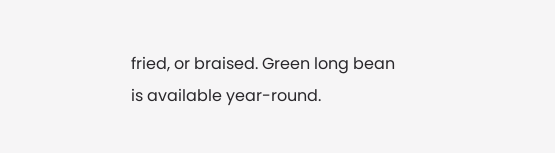fried, or braised. Green long bean is available year-round.